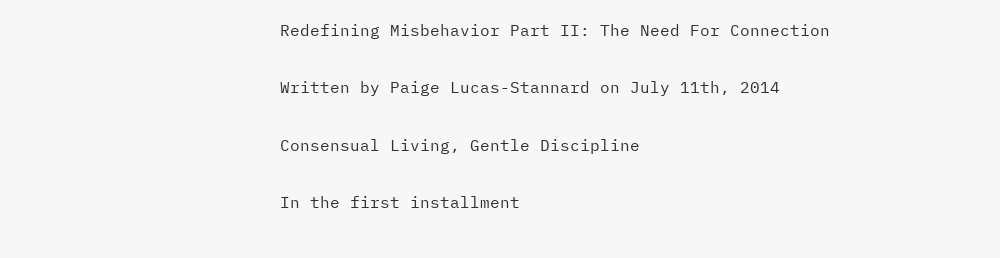Redefining Misbehavior Part II: The Need For Connection

Written by Paige Lucas-Stannard on July 11th, 2014

Consensual Living, Gentle Discipline

In the first installment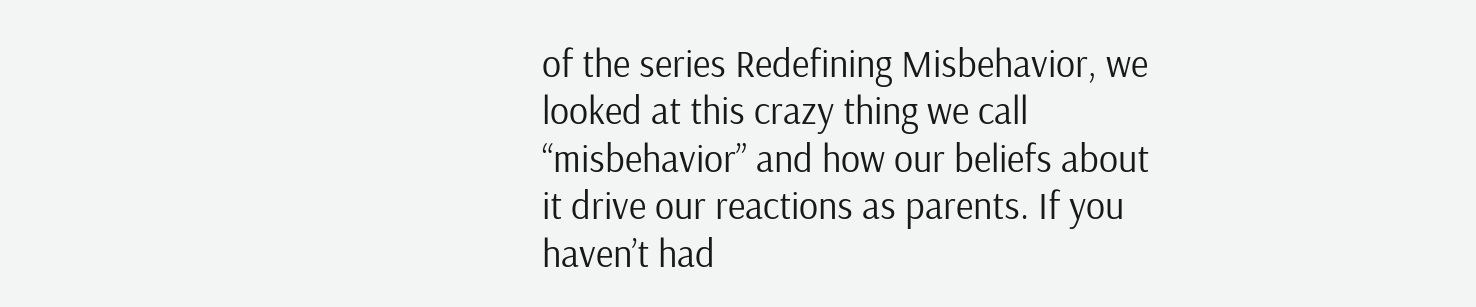of the series Redefining Misbehavior, we looked at this crazy thing we call “misbehavior” and how our beliefs about it drive our reactions as parents. If you haven’t had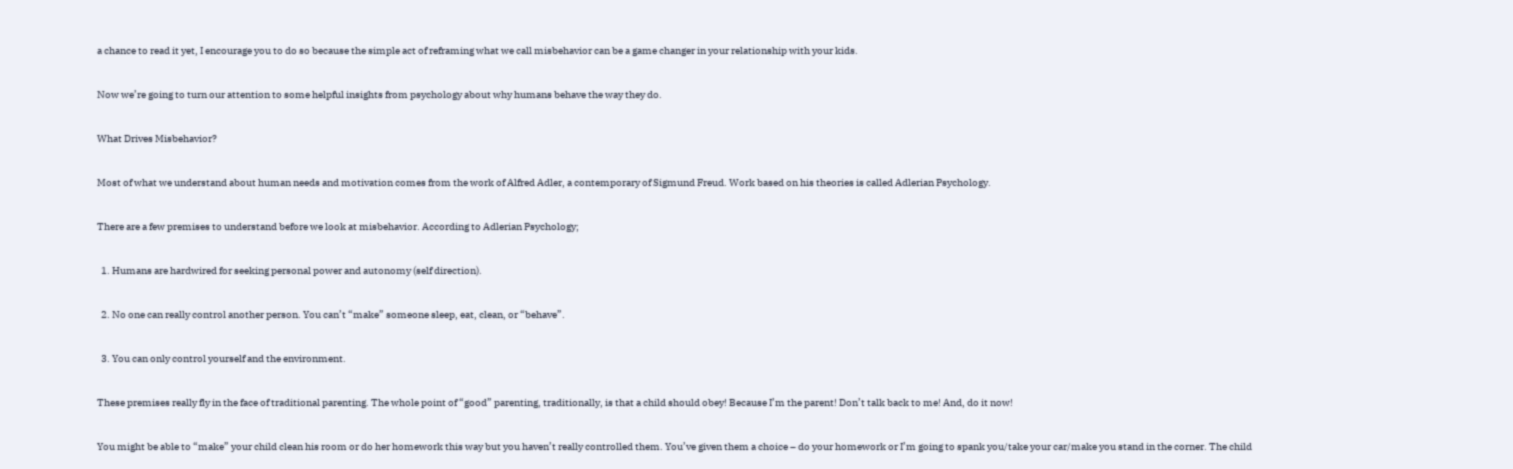a chance to read it yet, I encourage you to do so because the simple act of reframing what we call misbehavior can be a game changer in your relationship with your kids.

Now we’re going to turn our attention to some helpful insights from psychology about why humans behave the way they do.

What Drives Misbehavior?

Most of what we understand about human needs and motivation comes from the work of Alfred Adler, a contemporary of Sigmund Freud. Work based on his theories is called Adlerian Psychology.

There are a few premises to understand before we look at misbehavior. According to Adlerian Psychology;

  1. Humans are hardwired for seeking personal power and autonomy (self direction).

  2. No one can really control another person. You can’t “make” someone sleep, eat, clean, or “behave”.

  3. You can only control yourself and the environment.

These premises really fly in the face of traditional parenting. The whole point of “good” parenting, traditionally, is that a child should obey! Because I’m the parent! Don’t talk back to me! And, do it now!

You might be able to “make” your child clean his room or do her homework this way but you haven’t really controlled them. You’ve given them a choice – do your homework or I’m going to spank you/take your car/make you stand in the corner. The child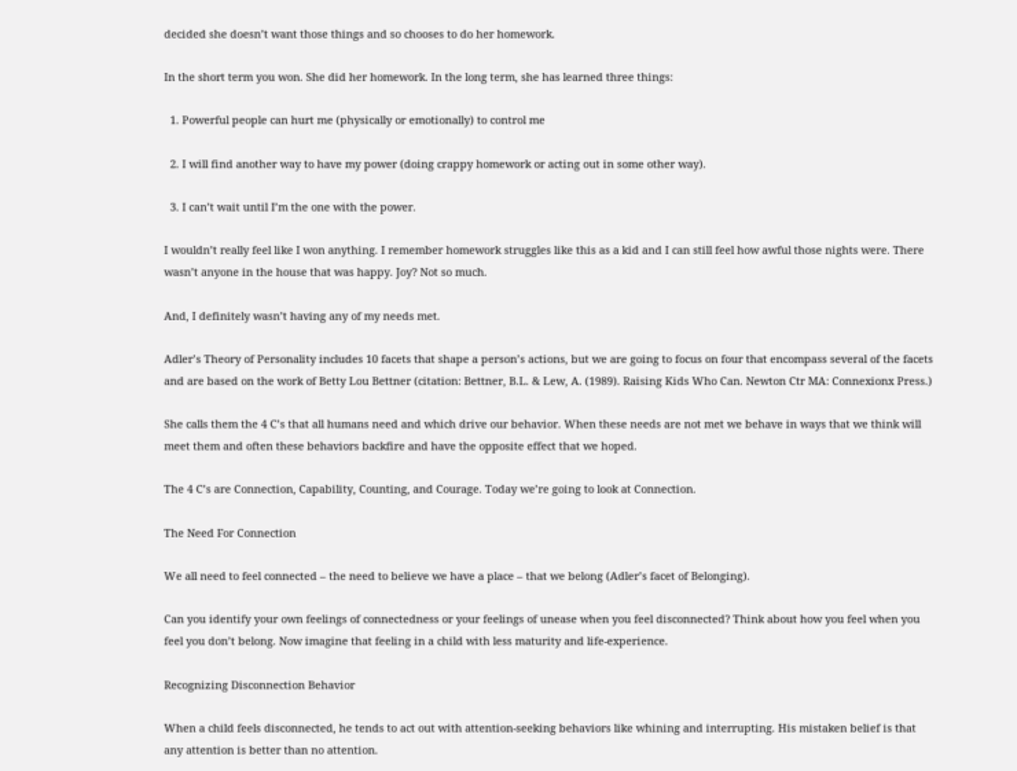decided she doesn’t want those things and so chooses to do her homework.

In the short term you won. She did her homework. In the long term, she has learned three things:

  1. Powerful people can hurt me (physically or emotionally) to control me

  2. I will find another way to have my power (doing crappy homework or acting out in some other way).

  3. I can’t wait until I’m the one with the power.

I wouldn’t really feel like I won anything. I remember homework struggles like this as a kid and I can still feel how awful those nights were. There wasn’t anyone in the house that was happy. Joy? Not so much.

And, I definitely wasn’t having any of my needs met.

Adler’s Theory of Personality includes 10 facets that shape a person’s actions, but we are going to focus on four that encompass several of the facets and are based on the work of Betty Lou Bettner (citation: Bettner, B.L. & Lew, A. (1989). Raising Kids Who Can. Newton Ctr MA: Connexionx Press.)

She calls them the 4 C’s that all humans need and which drive our behavior. When these needs are not met we behave in ways that we think will meet them and often these behaviors backfire and have the opposite effect that we hoped.

The 4 C’s are Connection, Capability, Counting, and Courage. Today we’re going to look at Connection.

The Need For Connection

We all need to feel connected – the need to believe we have a place – that we belong (Adler’s facet of Belonging).

Can you identify your own feelings of connectedness or your feelings of unease when you feel disconnected? Think about how you feel when you feel you don’t belong. Now imagine that feeling in a child with less maturity and life-experience.

Recognizing Disconnection Behavior

When a child feels disconnected, he tends to act out with attention-seeking behaviors like whining and interrupting. His mistaken belief is that any attention is better than no attention.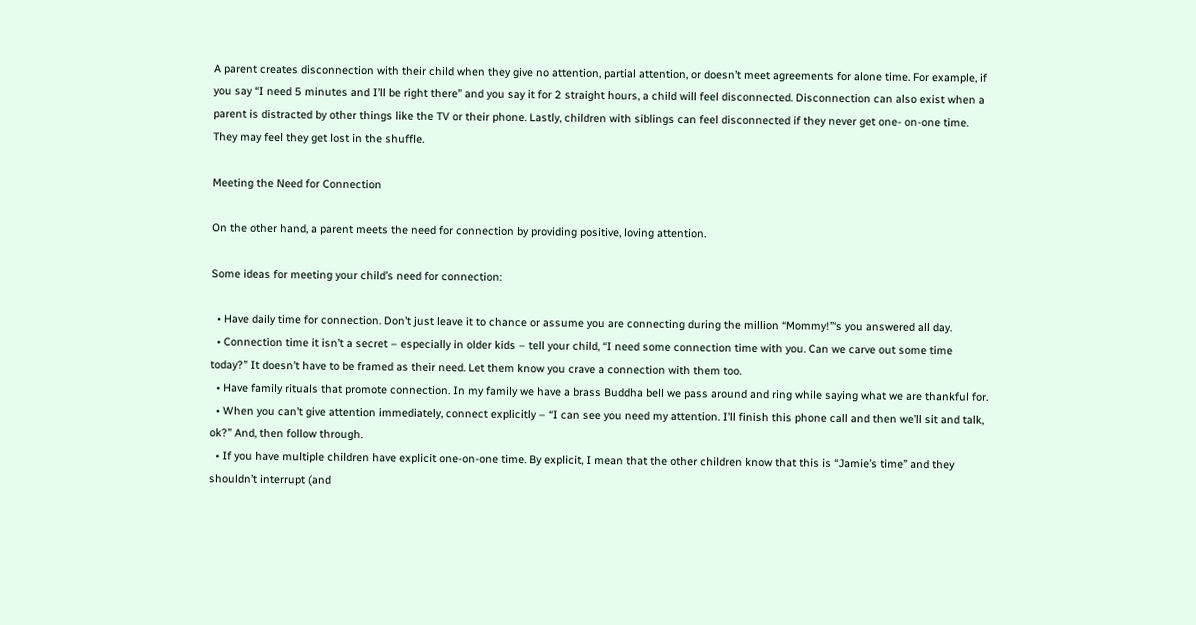A parent creates disconnection with their child when they give no attention, partial attention, or doesn’t meet agreements for alone time. For example, if you say “I need 5 minutes and I’ll be right there” and you say it for 2 straight hours, a child will feel disconnected. Disconnection can also exist when a parent is distracted by other things like the TV or their phone. Lastly, children with siblings can feel disconnected if they never get one- on-one time. They may feel they get lost in the shuffle.

Meeting the Need for Connection

On the other hand, a parent meets the need for connection by providing positive, loving attention.

Some ideas for meeting your child’s need for connection:

  • Have daily time for connection. Don’t just leave it to chance or assume you are connecting during the million “Mommy!”‘s you answered all day.
  • Connection time it isn’t a secret – especially in older kids – tell your child, “I need some connection time with you. Can we carve out some time today?” It doesn’t have to be framed as their need. Let them know you crave a connection with them too.
  • Have family rituals that promote connection. In my family we have a brass Buddha bell we pass around and ring while saying what we are thankful for.
  • When you can’t give attention immediately, connect explicitly – “I can see you need my attention. I’ll finish this phone call and then we’ll sit and talk, ok?” And, then follow through.
  • If you have multiple children have explicit one-on-one time. By explicit, I mean that the other children know that this is “Jamie’s time” and they shouldn’t interrupt (and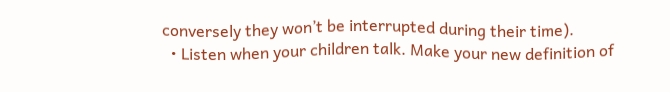conversely they won’t be interrupted during their time).
  • Listen when your children talk. Make your new definition of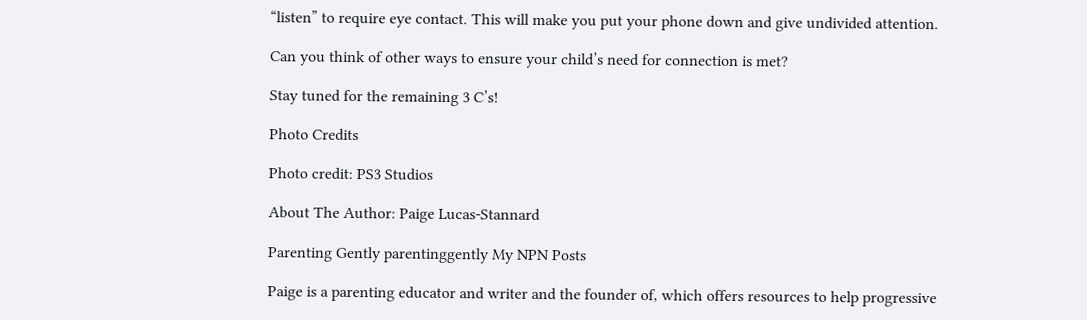“listen” to require eye contact. This will make you put your phone down and give undivided attention.

Can you think of other ways to ensure your child’s need for connection is met?

Stay tuned for the remaining 3 C’s!

Photo Credits

Photo credit: PS3 Studios

About The Author: Paige Lucas-Stannard

Parenting Gently parentinggently My NPN Posts

Paige is a parenting educator and writer and the founder of, which offers resources to help progressive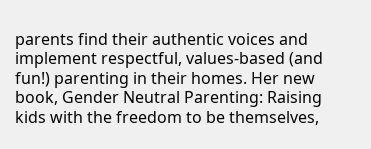parents find their authentic voices and implement respectful, values-based (and fun!) parenting in their homes. Her new book, Gender Neutral Parenting: Raising kids with the freedom to be themselves,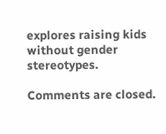explores raising kids without gender stereotypes.

Comments are closed.